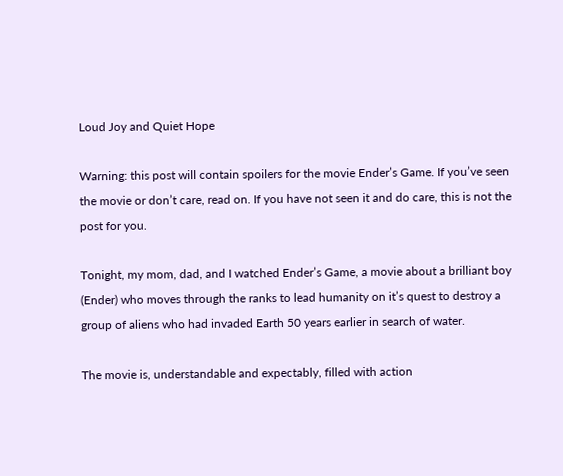Loud Joy and Quiet Hope

Warning: this post will contain spoilers for the movie Ender’s Game. If you’ve seen the movie or don’t care, read on. If you have not seen it and do care, this is not the post for you.

Tonight, my mom, dad, and I watched Ender’s Game, a movie about a brilliant boy (Ender) who moves through the ranks to lead humanity on it’s quest to destroy a group of aliens who had invaded Earth 50 years earlier in search of water.

The movie is, understandable and expectably, filled with action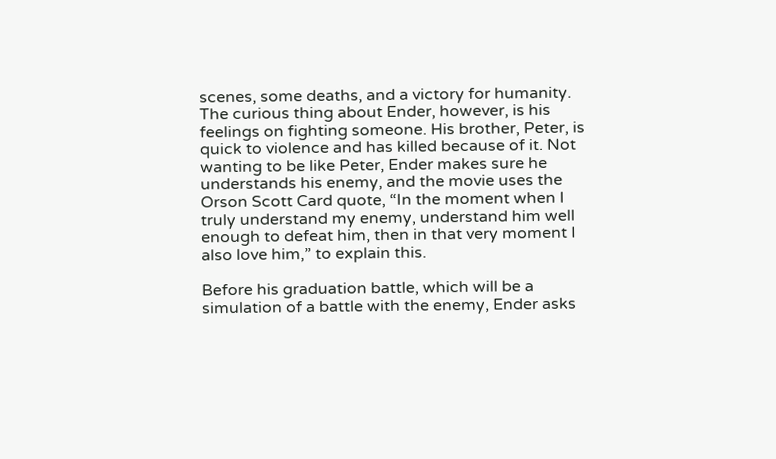scenes, some deaths, and a victory for humanity. The curious thing about Ender, however, is his feelings on fighting someone. His brother, Peter, is quick to violence and has killed because of it. Not wanting to be like Peter, Ender makes sure he understands his enemy, and the movie uses the Orson Scott Card quote, “In the moment when I truly understand my enemy, understand him well enough to defeat him, then in that very moment I also love him,” to explain this.

Before his graduation battle, which will be a simulation of a battle with the enemy, Ender asks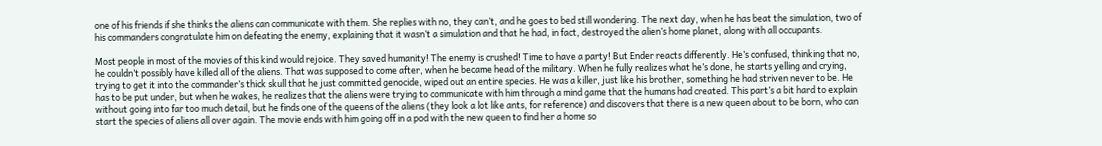one of his friends if she thinks the aliens can communicate with them. She replies with no, they can’t, and he goes to bed still wondering. The next day, when he has beat the simulation, two of his commanders congratulate him on defeating the enemy, explaining that it wasn’t a simulation and that he had, in fact, destroyed the alien’s home planet, along with all occupants.

Most people in most of the movies of this kind would rejoice. They saved humanity! The enemy is crushed! Time to have a party! But Ender reacts differently. He’s confused, thinking that no, he couldn’t possibly have killed all of the aliens. That was supposed to come after, when he became head of the military. When he fully realizes what he’s done, he starts yelling and crying, trying to get it into the commander’s thick skull that he just committed genocide, wiped out an entire species. He was a killer, just like his brother, something he had striven never to be. He has to be put under, but when he wakes, he realizes that the aliens were trying to communicate with him through a mind game that the humans had created. This part’s a bit hard to explain without going into far too much detail, but he finds one of the queens of the aliens (they look a lot like ants, for reference) and discovers that there is a new queen about to be born, who can start the species of aliens all over again. The movie ends with him going off in a pod with the new queen to find her a home so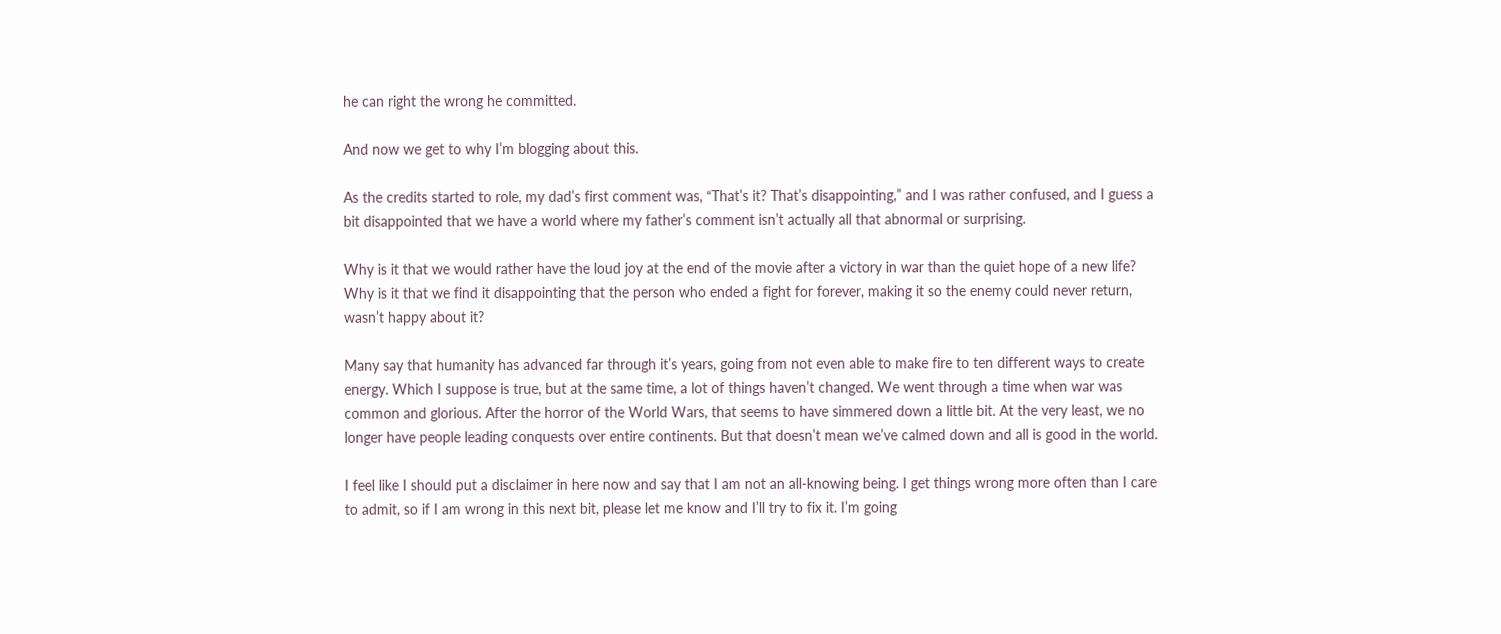he can right the wrong he committed.

And now we get to why I’m blogging about this.

As the credits started to role, my dad’s first comment was, “That’s it? That’s disappointing,” and I was rather confused, and I guess a bit disappointed that we have a world where my father’s comment isn’t actually all that abnormal or surprising.

Why is it that we would rather have the loud joy at the end of the movie after a victory in war than the quiet hope of a new life? Why is it that we find it disappointing that the person who ended a fight for forever, making it so the enemy could never return, wasn’t happy about it?

Many say that humanity has advanced far through it’s years, going from not even able to make fire to ten different ways to create energy. Which I suppose is true, but at the same time, a lot of things haven’t changed. We went through a time when war was common and glorious. After the horror of the World Wars, that seems to have simmered down a little bit. At the very least, we no longer have people leading conquests over entire continents. But that doesn’t mean we’ve calmed down and all is good in the world.

I feel like I should put a disclaimer in here now and say that I am not an all-knowing being. I get things wrong more often than I care to admit, so if I am wrong in this next bit, please let me know and I’ll try to fix it. I’m going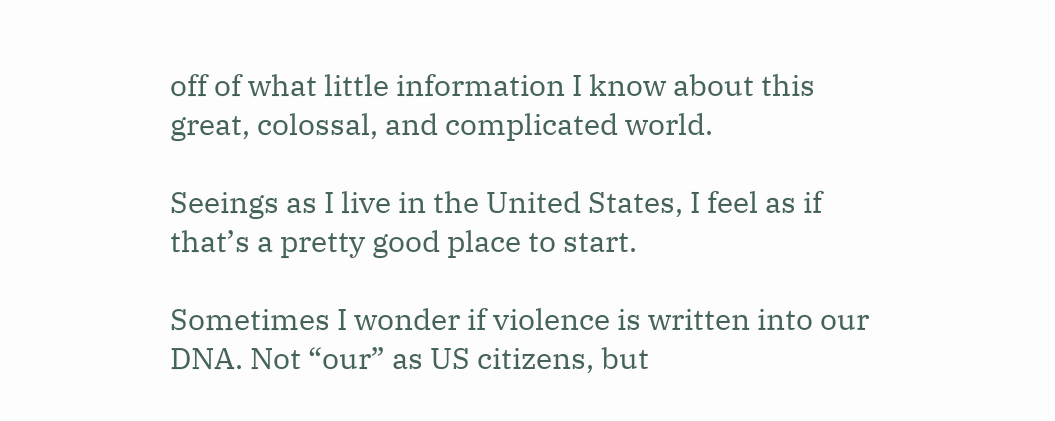off of what little information I know about this great, colossal, and complicated world.

Seeings as I live in the United States, I feel as if that’s a pretty good place to start.

Sometimes I wonder if violence is written into our DNA. Not “our” as US citizens, but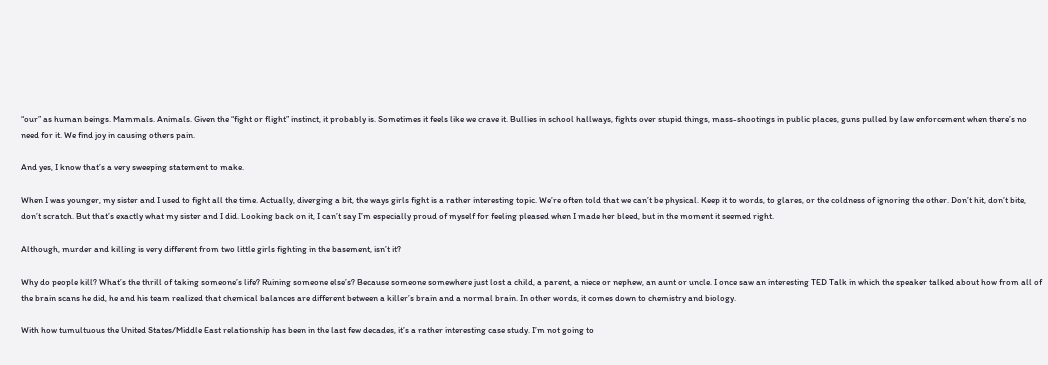“our” as human beings. Mammals. Animals. Given the “fight or flight” instinct, it probably is. Sometimes it feels like we crave it. Bullies in school hallways, fights over stupid things, mass-shootings in public places, guns pulled by law enforcement when there’s no need for it. We find joy in causing others pain.

And yes, I know that’s a very sweeping statement to make.

When I was younger, my sister and I used to fight all the time. Actually, diverging a bit, the ways girls fight is a rather interesting topic. We’re often told that we can’t be physical. Keep it to words, to glares, or the coldness of ignoring the other. Don’t hit, don’t bite, don’t scratch. But that’s exactly what my sister and I did. Looking back on it, I can’t say I’m especially proud of myself for feeling pleased when I made her bleed, but in the moment it seemed right.

Although, murder and killing is very different from two little girls fighting in the basement, isn’t it?

Why do people kill? What’s the thrill of taking someone’s life? Ruining someone else’s? Because someone somewhere just lost a child, a parent, a niece or nephew, an aunt or uncle. I once saw an interesting TED Talk in which the speaker talked about how from all of the brain scans he did, he and his team realized that chemical balances are different between a killer’s brain and a normal brain. In other words, it comes down to chemistry and biology.

With how tumultuous the United States/Middle East relationship has been in the last few decades, it’s a rather interesting case study. I’m not going to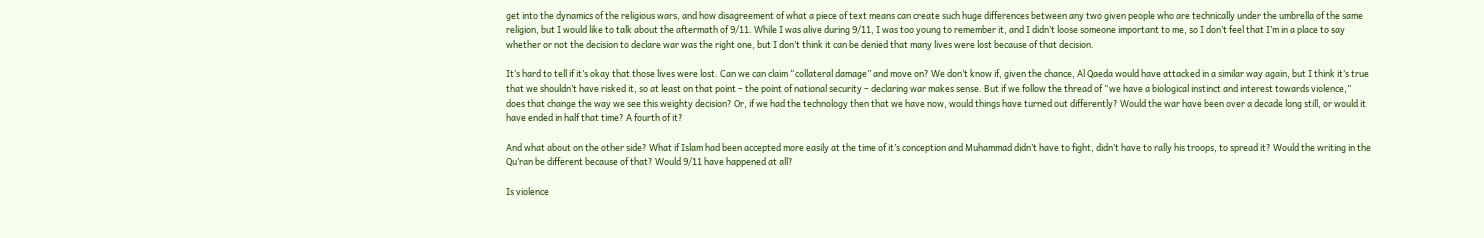get into the dynamics of the religious wars, and how disagreement of what a piece of text means can create such huge differences between any two given people who are technically under the umbrella of the same religion, but I would like to talk about the aftermath of 9/11. While I was alive during 9/11, I was too young to remember it, and I didn’t loose someone important to me, so I don’t feel that I’m in a place to say whether or not the decision to declare war was the right one, but I don’t think it can be denied that many lives were lost because of that decision.

It’s hard to tell if it’s okay that those lives were lost. Can we can claim “collateral damage” and move on? We don’t know if, given the chance, Al Qaeda would have attacked in a similar way again, but I think it’s true that we shouldn’t have risked it, so at least on that point – the point of national security – declaring war makes sense. But if we follow the thread of “we have a biological instinct and interest towards violence,” does that change the way we see this weighty decision? Or, if we had the technology then that we have now, would things have turned out differently? Would the war have been over a decade long still, or would it have ended in half that time? A fourth of it?

And what about on the other side? What if Islam had been accepted more easily at the time of it’s conception and Muhammad didn’t have to fight, didn’t have to rally his troops, to spread it? Would the writing in the Qu’ran be different because of that? Would 9/11 have happened at all?

Is violence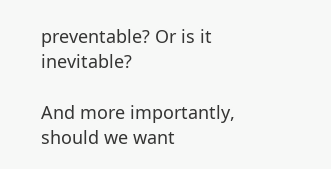preventable? Or is it inevitable?

And more importantly, should we want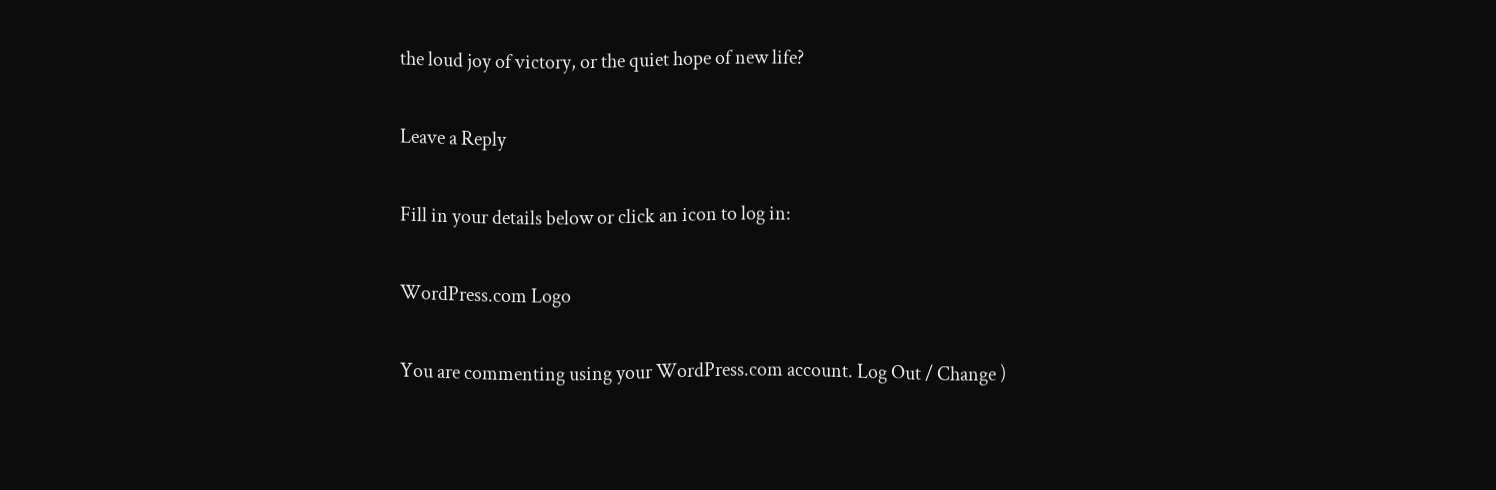the loud joy of victory, or the quiet hope of new life?

Leave a Reply

Fill in your details below or click an icon to log in:

WordPress.com Logo

You are commenting using your WordPress.com account. Log Out / Change )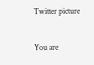Twitter picture

You are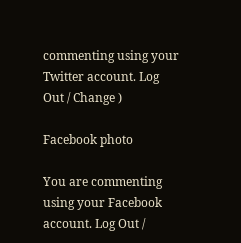commenting using your Twitter account. Log Out / Change )

Facebook photo

You are commenting using your Facebook account. Log Out /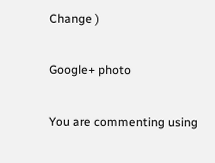Change )

Google+ photo

You are commenting using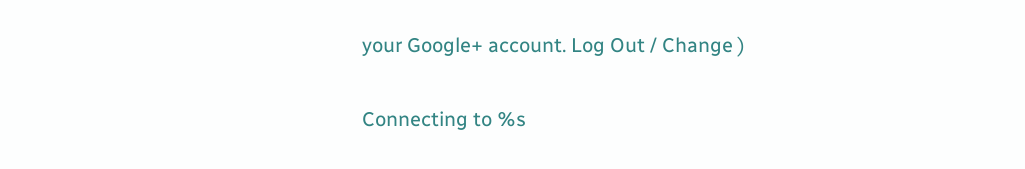your Google+ account. Log Out / Change )

Connecting to %s